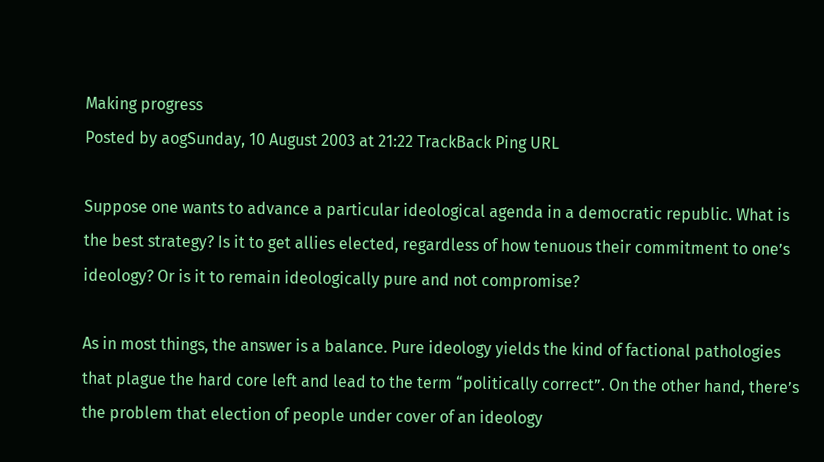Making progress
Posted by aogSunday, 10 August 2003 at 21:22 TrackBack Ping URL

Suppose one wants to advance a particular ideological agenda in a democratic republic. What is the best strategy? Is it to get allies elected, regardless of how tenuous their commitment to one’s ideology? Or is it to remain ideologically pure and not compromise?

As in most things, the answer is a balance. Pure ideology yields the kind of factional pathologies that plague the hard core left and lead to the term “politically correct”. On the other hand, there’s the problem that election of people under cover of an ideology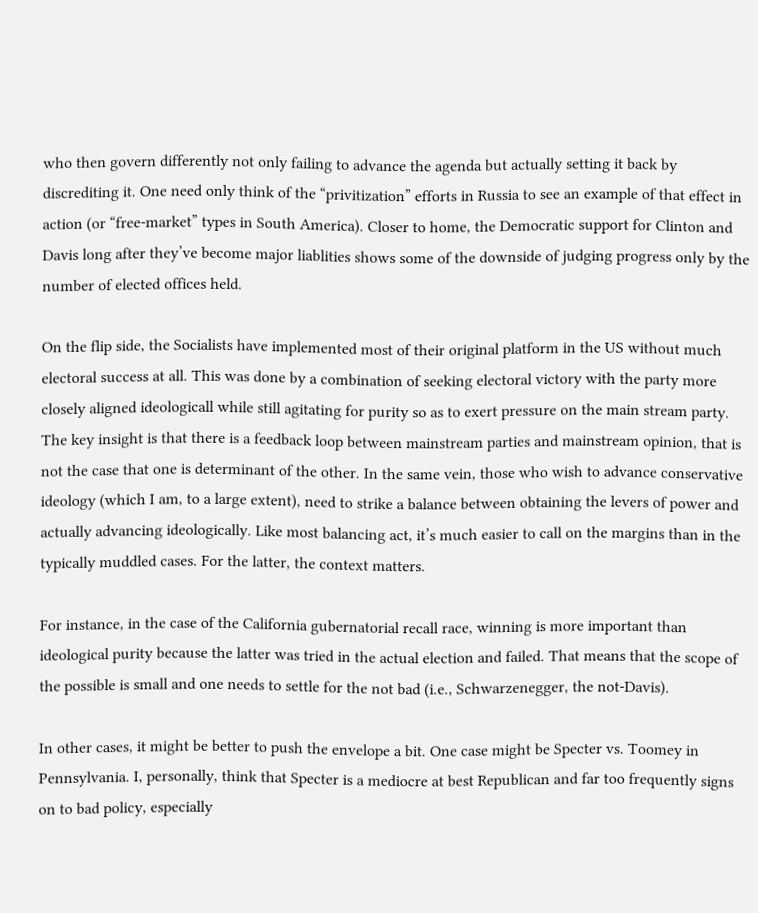who then govern differently not only failing to advance the agenda but actually setting it back by discrediting it. One need only think of the “privitization” efforts in Russia to see an example of that effect in action (or “free-market” types in South America). Closer to home, the Democratic support for Clinton and Davis long after they’ve become major liablities shows some of the downside of judging progress only by the number of elected offices held.

On the flip side, the Socialists have implemented most of their original platform in the US without much electoral success at all. This was done by a combination of seeking electoral victory with the party more closely aligned ideologicall while still agitating for purity so as to exert pressure on the main stream party. The key insight is that there is a feedback loop between mainstream parties and mainstream opinion, that is not the case that one is determinant of the other. In the same vein, those who wish to advance conservative ideology (which I am, to a large extent), need to strike a balance between obtaining the levers of power and actually advancing ideologically. Like most balancing act, it’s much easier to call on the margins than in the typically muddled cases. For the latter, the context matters.

For instance, in the case of the California gubernatorial recall race, winning is more important than ideological purity because the latter was tried in the actual election and failed. That means that the scope of the possible is small and one needs to settle for the not bad (i.e., Schwarzenegger, the not-Davis).

In other cases, it might be better to push the envelope a bit. One case might be Specter vs. Toomey in Pennsylvania. I, personally, think that Specter is a mediocre at best Republican and far too frequently signs on to bad policy, especially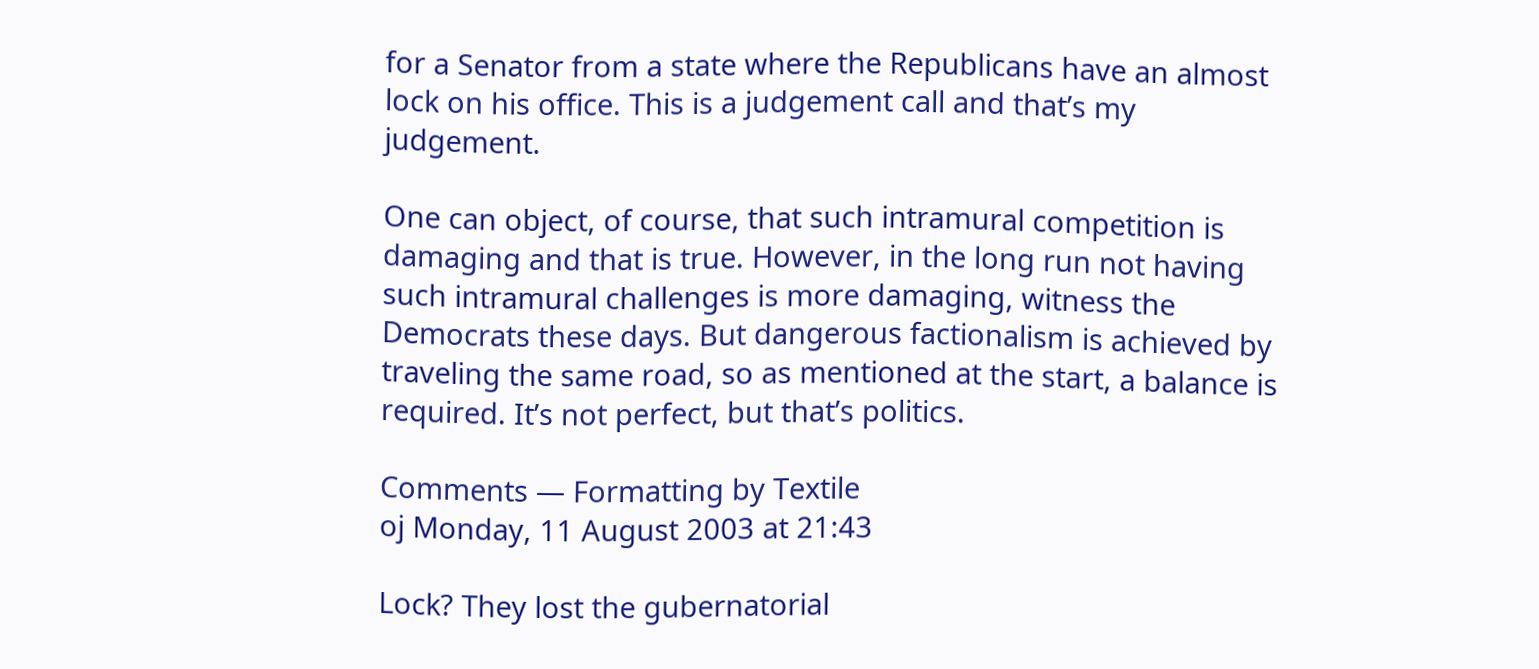for a Senator from a state where the Republicans have an almost lock on his office. This is a judgement call and that’s my judgement.

One can object, of course, that such intramural competition is damaging and that is true. However, in the long run not having such intramural challenges is more damaging, witness the Democrats these days. But dangerous factionalism is achieved by traveling the same road, so as mentioned at the start, a balance is required. It’s not perfect, but that’s politics.

Comments — Formatting by Textile
oj Monday, 11 August 2003 at 21:43

Lock? They lost the gubernatorial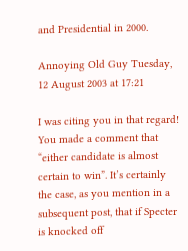and Presidential in 2000.

Annoying Old Guy Tuesday, 12 August 2003 at 17:21

I was citing you in that regard! You made a comment that “either candidate is almost certain to win”. It’s certainly the case, as you mention in a subsequent post, that if Specter is knocked off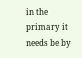in the primary it needs be by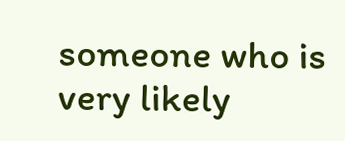someone who is very likely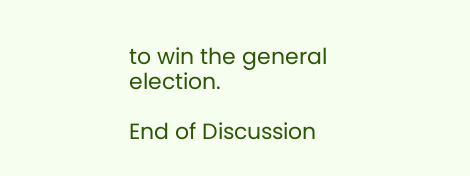to win the general election.

End of Discussion